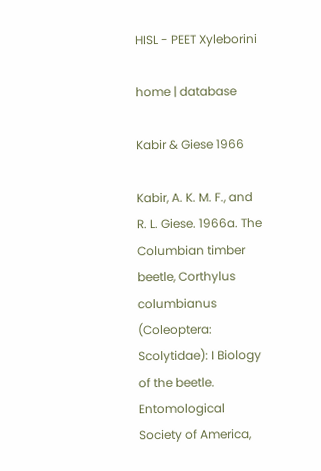HISL - PEET Xyleborini

home | database

Kabir & Giese 1966

Kabir, A. K. M. F., and R. L. Giese. 1966a. The Columbian timber beetle, Corthylus columbianus (Coleoptera: Scolytidae): I Biology of the beetle. Entomological Society of America,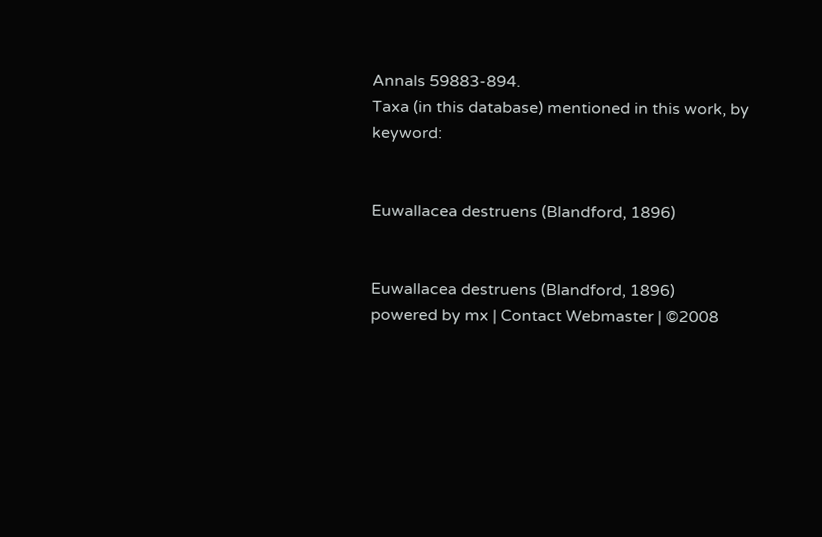Annals 59883-894.
Taxa (in this database) mentioned in this work, by keyword:


Euwallacea destruens (Blandford, 1896)


Euwallacea destruens (Blandford, 1896)
powered by mx | Contact Webmaster | ©2008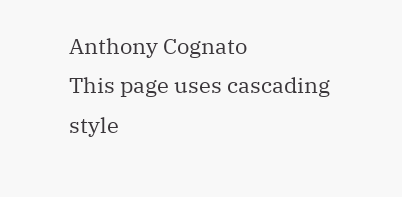Anthony Cognato
This page uses cascading style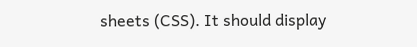sheets (CSS). It should display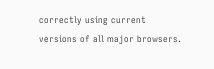correctly using current versions of all major browsers.